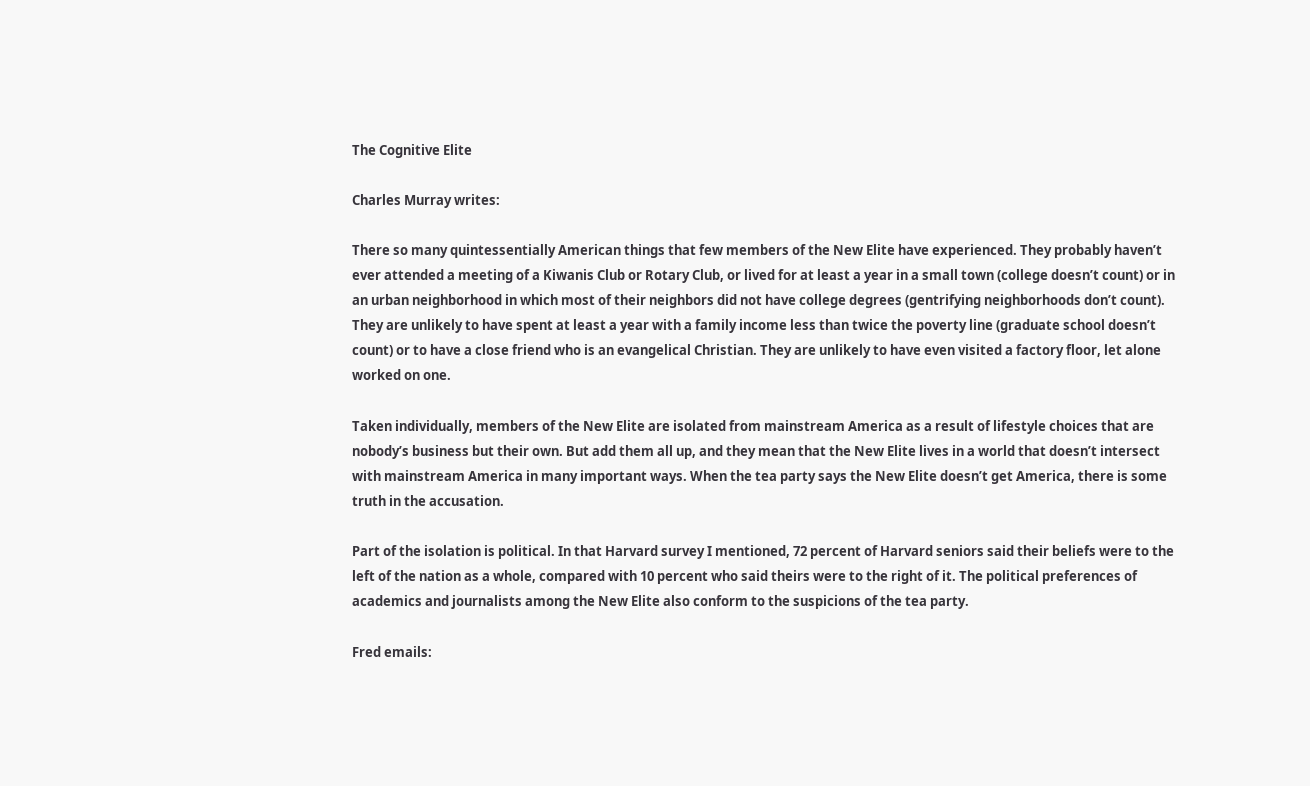The Cognitive Elite

Charles Murray writes:

There so many quintessentially American things that few members of the New Elite have experienced. They probably haven’t ever attended a meeting of a Kiwanis Club or Rotary Club, or lived for at least a year in a small town (college doesn’t count) or in an urban neighborhood in which most of their neighbors did not have college degrees (gentrifying neighborhoods don’t count). They are unlikely to have spent at least a year with a family income less than twice the poverty line (graduate school doesn’t count) or to have a close friend who is an evangelical Christian. They are unlikely to have even visited a factory floor, let alone worked on one.

Taken individually, members of the New Elite are isolated from mainstream America as a result of lifestyle choices that are nobody’s business but their own. But add them all up, and they mean that the New Elite lives in a world that doesn’t intersect with mainstream America in many important ways. When the tea party says the New Elite doesn’t get America, there is some truth in the accusation.

Part of the isolation is political. In that Harvard survey I mentioned, 72 percent of Harvard seniors said their beliefs were to the left of the nation as a whole, compared with 10 percent who said theirs were to the right of it. The political preferences of academics and journalists among the New Elite also conform to the suspicions of the tea party.

Fred emails: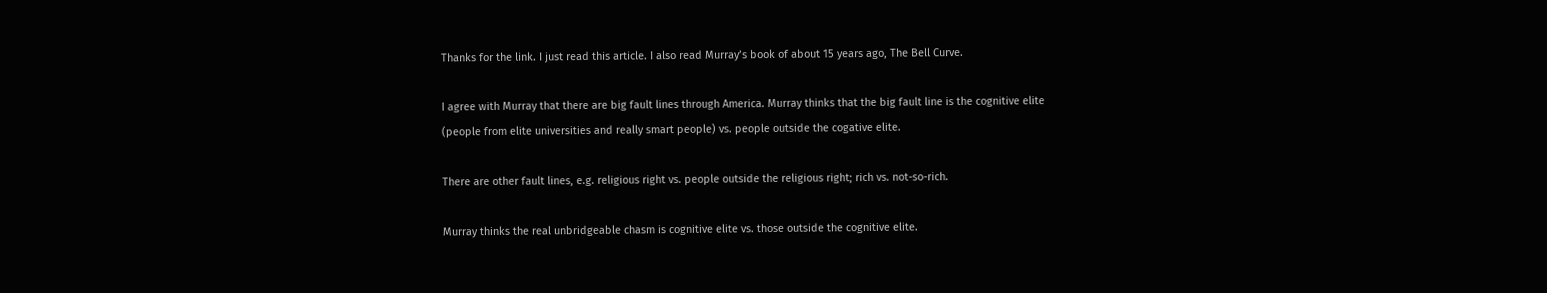Thanks for the link. I just read this article. I also read Murray’s book of about 15 years ago, The Bell Curve.

I agree with Murray that there are big fault lines through America. Murray thinks that the big fault line is the cognitive elite (people from elite universities and really smart people) vs. people outside the cogative elite.

There are other fault lines, e.g. religious right vs. people outside the religious right; rich vs. not-so-rich.

Murray thinks the real unbridgeable chasm is cognitive elite vs. those outside the cognitive elite.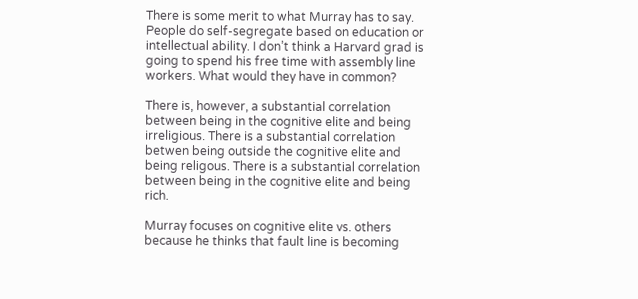There is some merit to what Murray has to say. People do self-segregate based on education or intellectual ability. I don’t think a Harvard grad is going to spend his free time with assembly line workers. What would they have in common?

There is, however, a substantial correlation between being in the cognitive elite and being irreligious. There is a substantial correlation betwen being outside the cognitive elite and being religous. There is a substantial correlation between being in the cognitive elite and being rich.

Murray focuses on cognitive elite vs. others because he thinks that fault line is becoming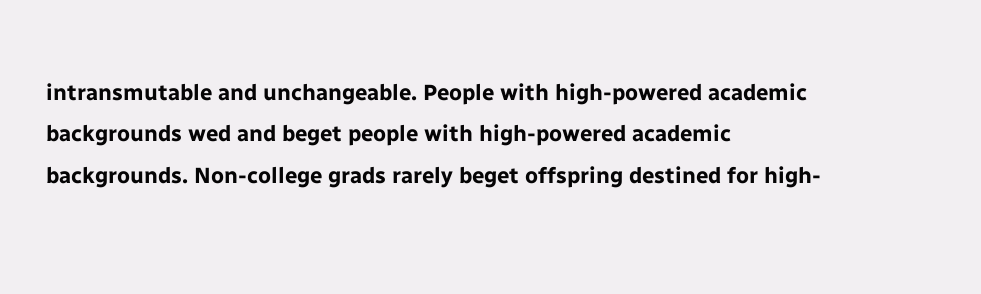intransmutable and unchangeable. People with high-powered academic backgrounds wed and beget people with high-powered academic backgrounds. Non-college grads rarely beget offspring destined for high-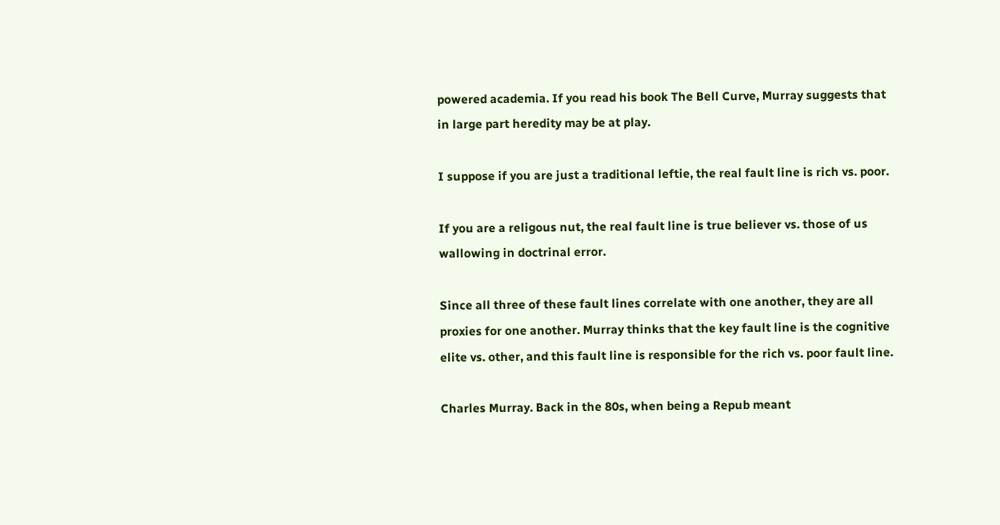powered academia. If you read his book The Bell Curve, Murray suggests that in large part heredity may be at play.

I suppose if you are just a traditional leftie, the real fault line is rich vs. poor.

If you are a religous nut, the real fault line is true believer vs. those of us wallowing in doctrinal error.

Since all three of these fault lines correlate with one another, they are all proxies for one another. Murray thinks that the key fault line is the cognitive elite vs. other, and this fault line is responsible for the rich vs. poor fault line.

Charles Murray. Back in the 80s, when being a Repub meant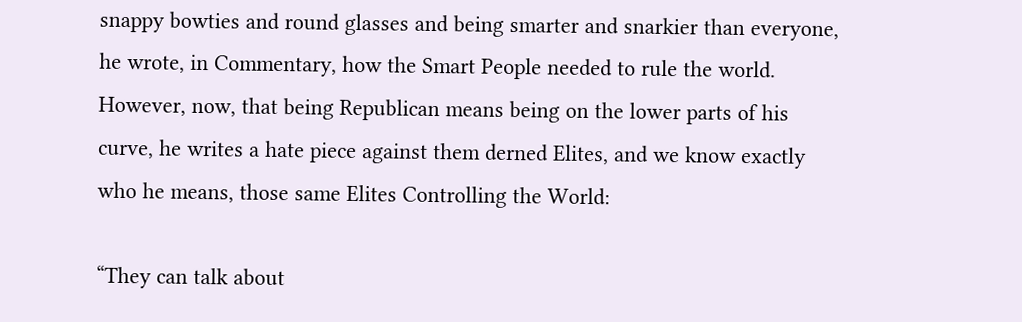snappy bowties and round glasses and being smarter and snarkier than everyone, he wrote, in Commentary, how the Smart People needed to rule the world. However, now, that being Republican means being on the lower parts of his curve, he writes a hate piece against them derned Elites, and we know exactly who he means, those same Elites Controlling the World:

“They can talk about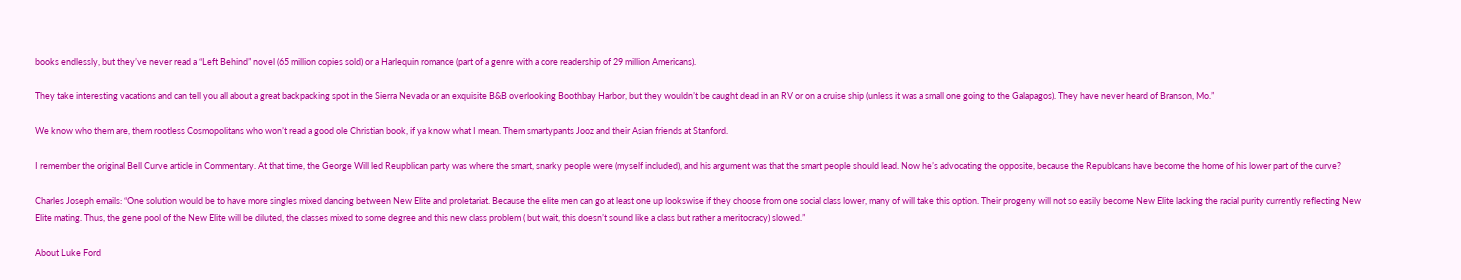books endlessly, but they’ve never read a “Left Behind” novel (65 million copies sold) or a Harlequin romance (part of a genre with a core readership of 29 million Americans).

They take interesting vacations and can tell you all about a great backpacking spot in the Sierra Nevada or an exquisite B&B overlooking Boothbay Harbor, but they wouldn’t be caught dead in an RV or on a cruise ship (unless it was a small one going to the Galapagos). They have never heard of Branson, Mo.”

We know who them are, them rootless Cosmopolitans who won’t read a good ole Christian book, if ya know what I mean. Them smartypants Jooz and their Asian friends at Stanford.

I remember the original Bell Curve article in Commentary. At that time, the George Will led Reupblican party was where the smart, snarky people were (myself included), and his argument was that the smart people should lead. Now he’s advocating the opposite, because the Republcans have become the home of his lower part of the curve?

Charles Joseph emails: “One solution would be to have more singles mixed dancing between New Elite and proletariat. Because the elite men can go at least one up lookswise if they choose from one social class lower, many of will take this option. Their progeny will not so easily become New Elite lacking the racial purity currently reflecting New Elite mating. Thus, the gene pool of the New Elite will be diluted, the classes mixed to some degree and this new class problem ( but wait, this doesn’t sound like a class but rather a meritocracy) slowed.”

About Luke Ford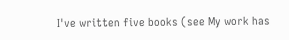I've written five books (see My work has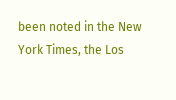been noted in the New York Times, the Los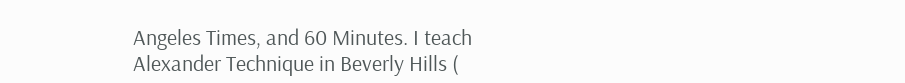Angeles Times, and 60 Minutes. I teach Alexander Technique in Beverly Hills (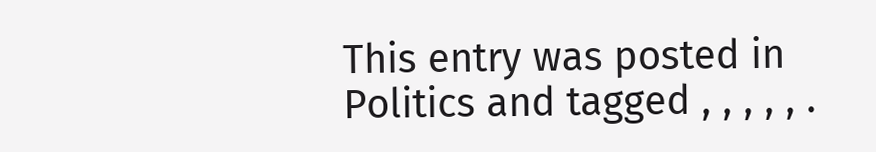This entry was posted in Politics and tagged , , , , , .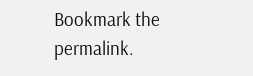Bookmark the permalink.